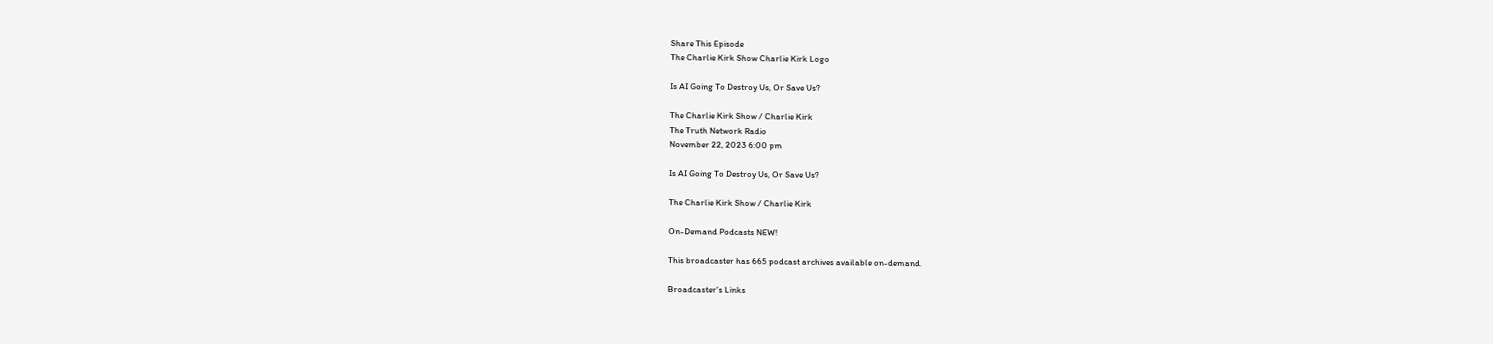Share This Episode
The Charlie Kirk Show Charlie Kirk Logo

Is AI Going To Destroy Us, Or Save Us?

The Charlie Kirk Show / Charlie Kirk
The Truth Network Radio
November 22, 2023 6:00 pm

Is AI Going To Destroy Us, Or Save Us?

The Charlie Kirk Show / Charlie Kirk

On-Demand Podcasts NEW!

This broadcaster has 665 podcast archives available on-demand.

Broadcaster's Links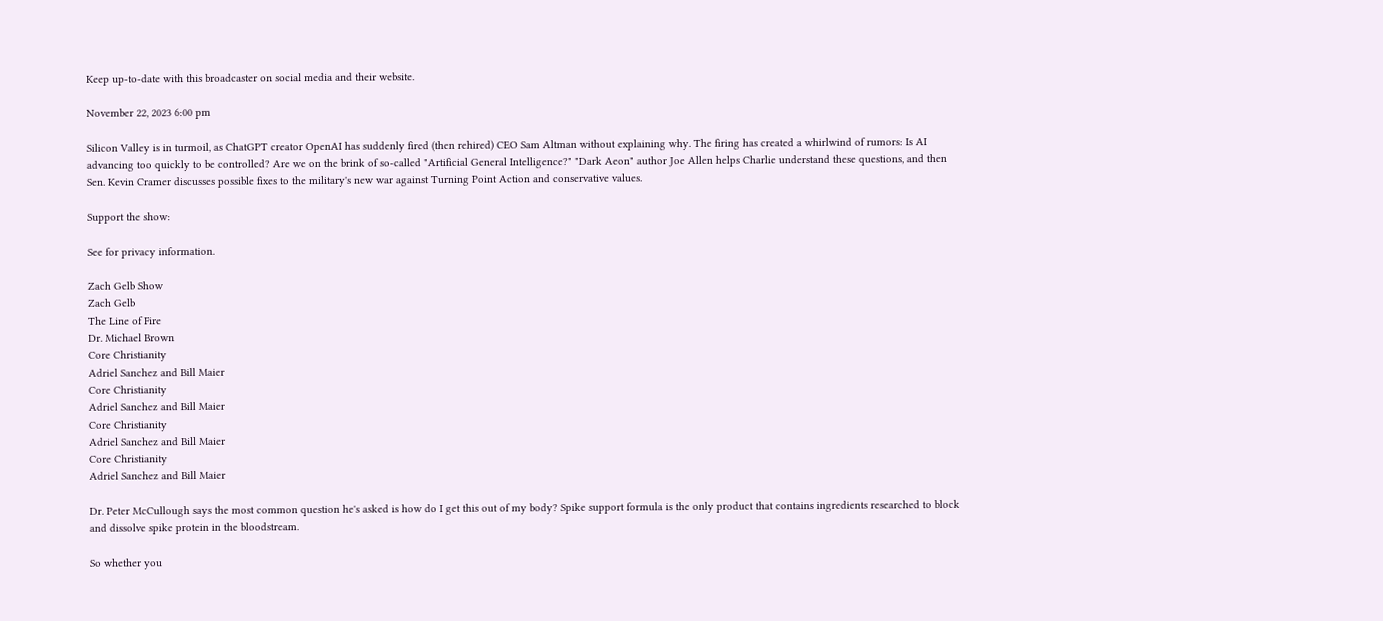Keep up-to-date with this broadcaster on social media and their website.

November 22, 2023 6:00 pm

Silicon Valley is in turmoil, as ChatGPT creator OpenAI has suddenly fired (then rehired) CEO Sam Altman without explaining why. The firing has created a whirlwind of rumors: Is AI advancing too quickly to be controlled? Are we on the brink of so-called "Artificial General Intelligence?" "Dark Aeon" author Joe Allen helps Charlie understand these questions, and then Sen. Kevin Cramer discusses possible fixes to the military's new war against Turning Point Action and conservative values.

Support the show:

See for privacy information.

Zach Gelb Show
Zach Gelb
The Line of Fire
Dr. Michael Brown
Core Christianity
Adriel Sanchez and Bill Maier
Core Christianity
Adriel Sanchez and Bill Maier
Core Christianity
Adriel Sanchez and Bill Maier
Core Christianity
Adriel Sanchez and Bill Maier

Dr. Peter McCullough says the most common question he's asked is how do I get this out of my body? Spike support formula is the only product that contains ingredients researched to block and dissolve spike protein in the bloodstream.

So whether you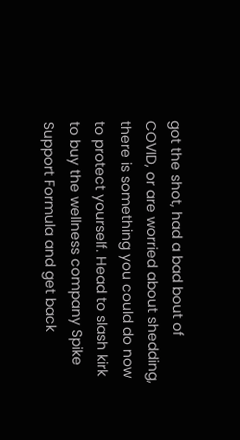got the shot, had a bad bout of COVID, or are worried about shedding, there is something you could do now to protect yourself. Head to slash kirk to buy the wellness company Spike Support Formula and get back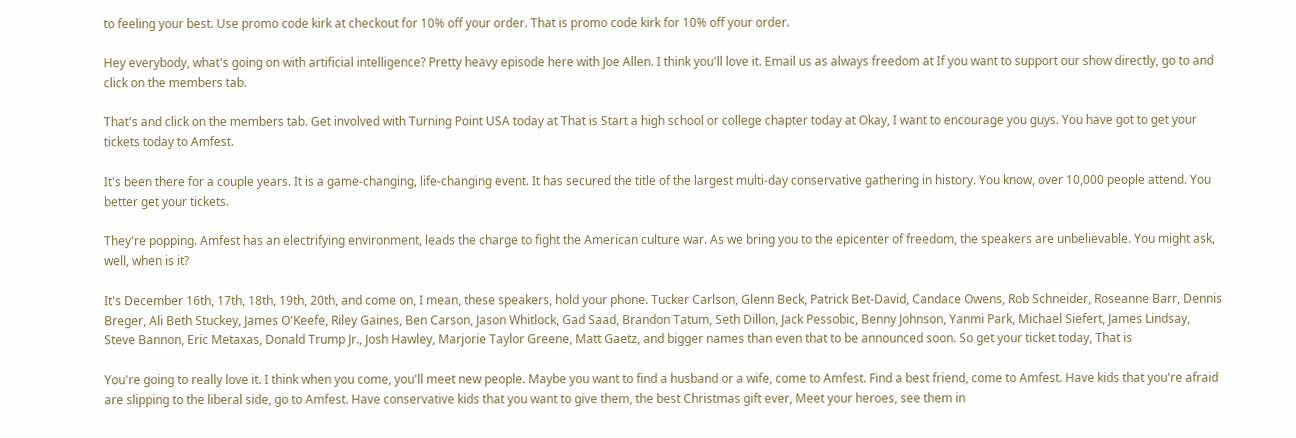to feeling your best. Use promo code kirk at checkout for 10% off your order. That is promo code kirk for 10% off your order.

Hey everybody, what's going on with artificial intelligence? Pretty heavy episode here with Joe Allen. I think you'll love it. Email us as always freedom at If you want to support our show directly, go to and click on the members tab.

That's and click on the members tab. Get involved with Turning Point USA today at That is Start a high school or college chapter today at Okay, I want to encourage you guys. You have got to get your tickets today to Amfest.

It's been there for a couple years. It is a game-changing, life-changing event. It has secured the title of the largest multi-day conservative gathering in history. You know, over 10,000 people attend. You better get your tickets.

They're popping. Amfest has an electrifying environment, leads the charge to fight the American culture war. As we bring you to the epicenter of freedom, the speakers are unbelievable. You might ask, well, when is it?

It's December 16th, 17th, 18th, 19th, 20th, and come on, I mean, these speakers, hold your phone. Tucker Carlson, Glenn Beck, Patrick Bet-David, Candace Owens, Rob Schneider, Roseanne Barr, Dennis Breger, Ali Beth Stuckey, James O'Keefe, Riley Gaines, Ben Carson, Jason Whitlock, Gad Saad, Brandon Tatum, Seth Dillon, Jack Pessobic, Benny Johnson, Yanmi Park, Michael Siefert, James Lindsay, Steve Bannon, Eric Metaxas, Donald Trump Jr., Josh Hawley, Marjorie Taylor Greene, Matt Gaetz, and bigger names than even that to be announced soon. So get your ticket today, That is

You're going to really love it. I think when you come, you'll meet new people. Maybe you want to find a husband or a wife, come to Amfest. Find a best friend, come to Amfest. Have kids that you're afraid are slipping to the liberal side, go to Amfest. Have conservative kids that you want to give them, the best Christmas gift ever, Meet your heroes, see them in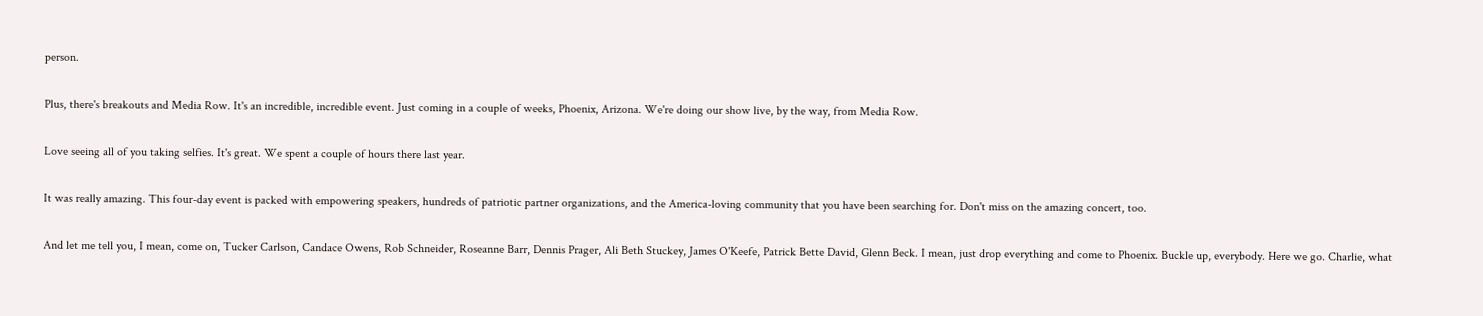person.

Plus, there's breakouts and Media Row. It's an incredible, incredible event. Just coming in a couple of weeks, Phoenix, Arizona. We're doing our show live, by the way, from Media Row.

Love seeing all of you taking selfies. It's great. We spent a couple of hours there last year.

It was really amazing. This four-day event is packed with empowering speakers, hundreds of patriotic partner organizations, and the America-loving community that you have been searching for. Don't miss on the amazing concert, too.

And let me tell you, I mean, come on, Tucker Carlson, Candace Owens, Rob Schneider, Roseanne Barr, Dennis Prager, Ali Beth Stuckey, James O'Keefe, Patrick Bette David, Glenn Beck. I mean, just drop everything and come to Phoenix. Buckle up, everybody. Here we go. Charlie, what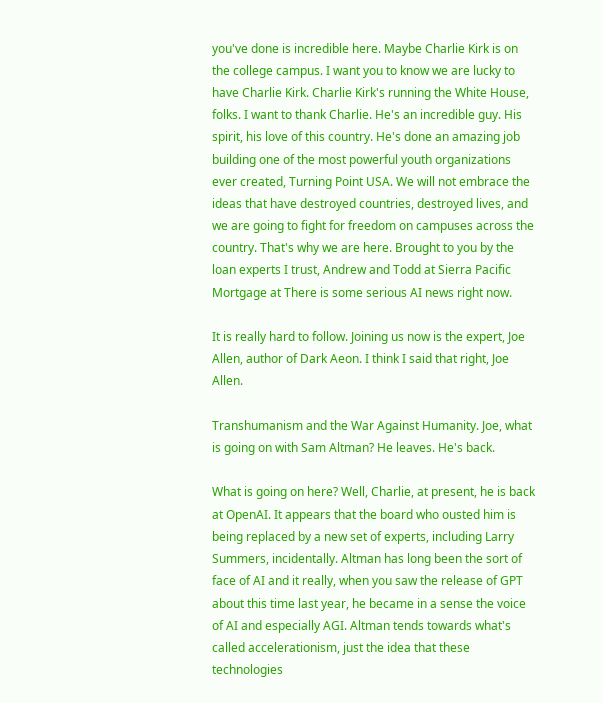you've done is incredible here. Maybe Charlie Kirk is on the college campus. I want you to know we are lucky to have Charlie Kirk. Charlie Kirk's running the White House, folks. I want to thank Charlie. He's an incredible guy. His spirit, his love of this country. He's done an amazing job building one of the most powerful youth organizations ever created, Turning Point USA. We will not embrace the ideas that have destroyed countries, destroyed lives, and we are going to fight for freedom on campuses across the country. That's why we are here. Brought to you by the loan experts I trust, Andrew and Todd at Sierra Pacific Mortgage at There is some serious AI news right now.

It is really hard to follow. Joining us now is the expert, Joe Allen, author of Dark Aeon. I think I said that right, Joe Allen.

Transhumanism and the War Against Humanity. Joe, what is going on with Sam Altman? He leaves. He's back.

What is going on here? Well, Charlie, at present, he is back at OpenAI. It appears that the board who ousted him is being replaced by a new set of experts, including Larry Summers, incidentally. Altman has long been the sort of face of AI and it really, when you saw the release of GPT about this time last year, he became in a sense the voice of AI and especially AGI. Altman tends towards what's called accelerationism, just the idea that these technologies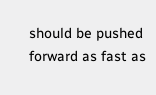should be pushed forward as fast as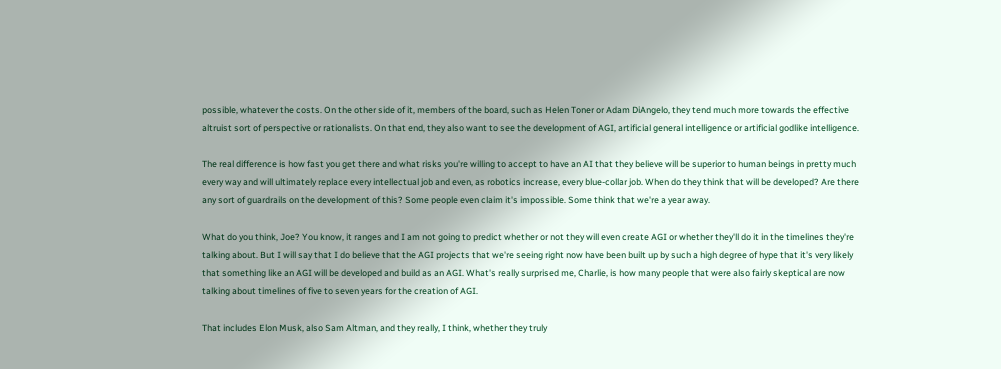possible, whatever the costs. On the other side of it, members of the board, such as Helen Toner or Adam DiAngelo, they tend much more towards the effective altruist sort of perspective or rationalists. On that end, they also want to see the development of AGI, artificial general intelligence or artificial godlike intelligence.

The real difference is how fast you get there and what risks you're willing to accept to have an AI that they believe will be superior to human beings in pretty much every way and will ultimately replace every intellectual job and even, as robotics increase, every blue-collar job. When do they think that will be developed? Are there any sort of guardrails on the development of this? Some people even claim it's impossible. Some think that we're a year away.

What do you think, Joe? You know, it ranges and I am not going to predict whether or not they will even create AGI or whether they'll do it in the timelines they're talking about. But I will say that I do believe that the AGI projects that we're seeing right now have been built up by such a high degree of hype that it's very likely that something like an AGI will be developed and build as an AGI. What's really surprised me, Charlie, is how many people that were also fairly skeptical are now talking about timelines of five to seven years for the creation of AGI.

That includes Elon Musk, also Sam Altman, and they really, I think, whether they truly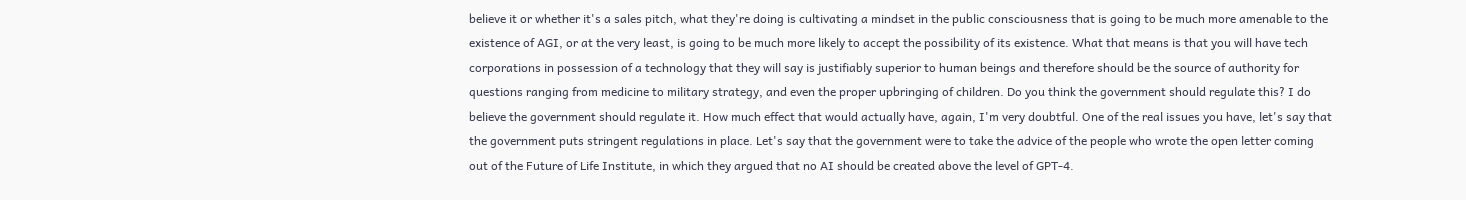believe it or whether it's a sales pitch, what they're doing is cultivating a mindset in the public consciousness that is going to be much more amenable to the existence of AGI, or at the very least, is going to be much more likely to accept the possibility of its existence. What that means is that you will have tech corporations in possession of a technology that they will say is justifiably superior to human beings and therefore should be the source of authority for questions ranging from medicine to military strategy, and even the proper upbringing of children. Do you think the government should regulate this? I do believe the government should regulate it. How much effect that would actually have, again, I'm very doubtful. One of the real issues you have, let's say that the government puts stringent regulations in place. Let's say that the government were to take the advice of the people who wrote the open letter coming out of the Future of Life Institute, in which they argued that no AI should be created above the level of GPT-4.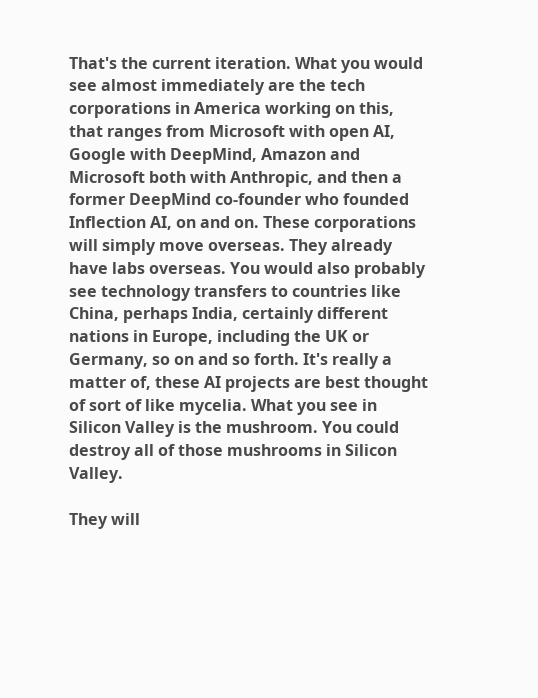That's the current iteration. What you would see almost immediately are the tech corporations in America working on this, that ranges from Microsoft with open AI, Google with DeepMind, Amazon and Microsoft both with Anthropic, and then a former DeepMind co-founder who founded Inflection AI, on and on. These corporations will simply move overseas. They already have labs overseas. You would also probably see technology transfers to countries like China, perhaps India, certainly different nations in Europe, including the UK or Germany, so on and so forth. It's really a matter of, these AI projects are best thought of sort of like mycelia. What you see in Silicon Valley is the mushroom. You could destroy all of those mushrooms in Silicon Valley.

They will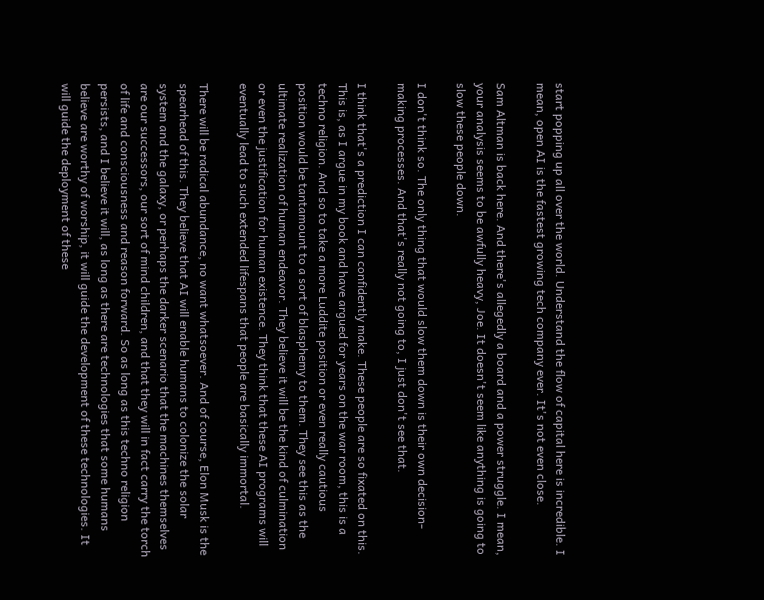start popping up all over the world. Understand the flow of capital here is incredible. I mean, open AI is the fastest growing tech company ever. It's not even close.

Sam Altman is back here. And there's allegedly a board and a power struggle. I mean, your analysis seems to be awfully heavy, Joe. It doesn't seem like anything is going to slow these people down.

I don't think so. The only thing that would slow them down is their own decision-making processes. And that's really not going to, I just don't see that.

I think that's a prediction I can confidently make. These people are so fixated on this. This is, as I argue in my book and have argued for years on the war room, this is a techno religion. And so to take a more Luddite position or even really cautious position would be tantamount to a sort of blasphemy to them. They see this as the ultimate realization of human endeavor. They believe it will be the kind of culmination or even the justification for human existence. They think that these AI programs will eventually lead to such extended lifespans that people are basically immortal.

There will be radical abundance, no want whatsoever. And of course, Elon Musk is the spearhead of this. They believe that AI will enable humans to colonize the solar system and the galaxy, or perhaps the darker scenario that the machines themselves are our successors, our sort of mind children, and that they will in fact carry the torch of life and consciousness and reason forward. So as long as this techno religion persists, and I believe it will, as long as there are technologies that some humans believe are worthy of worship, it will guide the development of these technologies. It will guide the deployment of these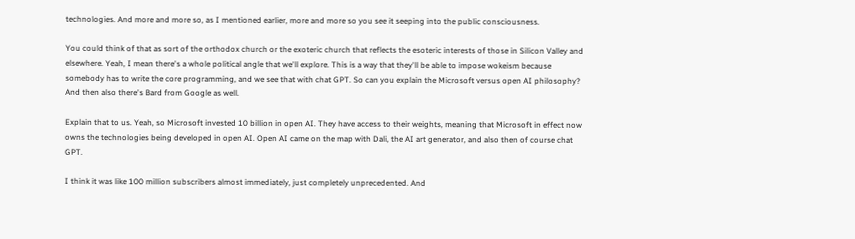technologies. And more and more so, as I mentioned earlier, more and more so you see it seeping into the public consciousness.

You could think of that as sort of the orthodox church or the exoteric church that reflects the esoteric interests of those in Silicon Valley and elsewhere. Yeah, I mean there's a whole political angle that we'll explore. This is a way that they'll be able to impose wokeism because somebody has to write the core programming, and we see that with chat GPT. So can you explain the Microsoft versus open AI philosophy? And then also there's Bard from Google as well.

Explain that to us. Yeah, so Microsoft invested 10 billion in open AI. They have access to their weights, meaning that Microsoft in effect now owns the technologies being developed in open AI. Open AI came on the map with Dali, the AI art generator, and also then of course chat GPT.

I think it was like 100 million subscribers almost immediately, just completely unprecedented. And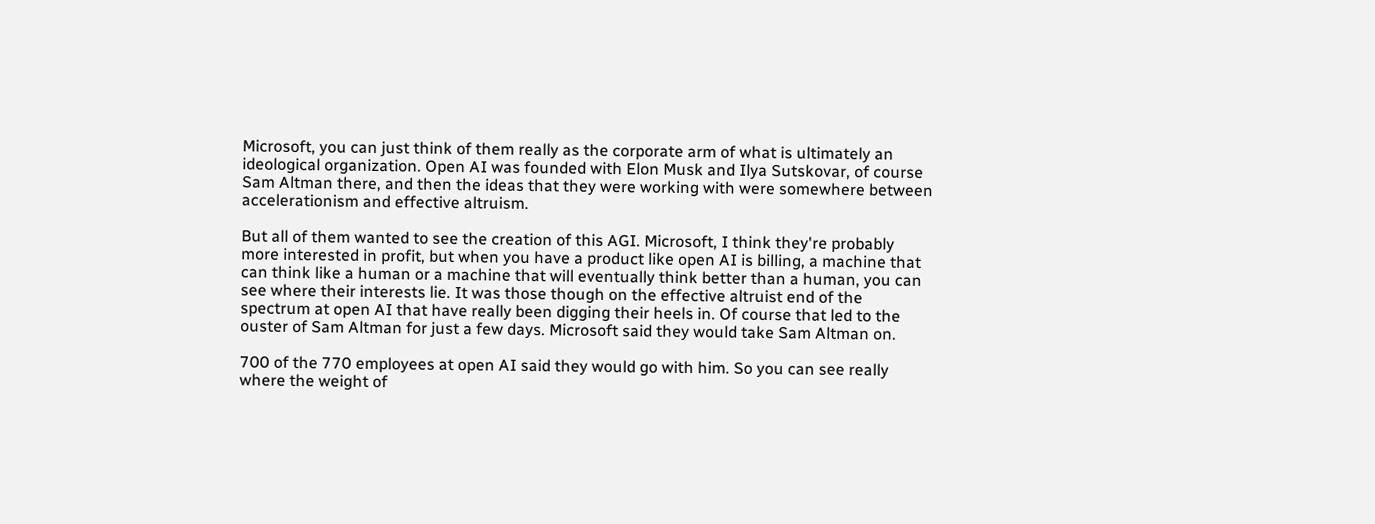Microsoft, you can just think of them really as the corporate arm of what is ultimately an ideological organization. Open AI was founded with Elon Musk and Ilya Sutskovar, of course Sam Altman there, and then the ideas that they were working with were somewhere between accelerationism and effective altruism.

But all of them wanted to see the creation of this AGI. Microsoft, I think they're probably more interested in profit, but when you have a product like open AI is billing, a machine that can think like a human or a machine that will eventually think better than a human, you can see where their interests lie. It was those though on the effective altruist end of the spectrum at open AI that have really been digging their heels in. Of course that led to the ouster of Sam Altman for just a few days. Microsoft said they would take Sam Altman on.

700 of the 770 employees at open AI said they would go with him. So you can see really where the weight of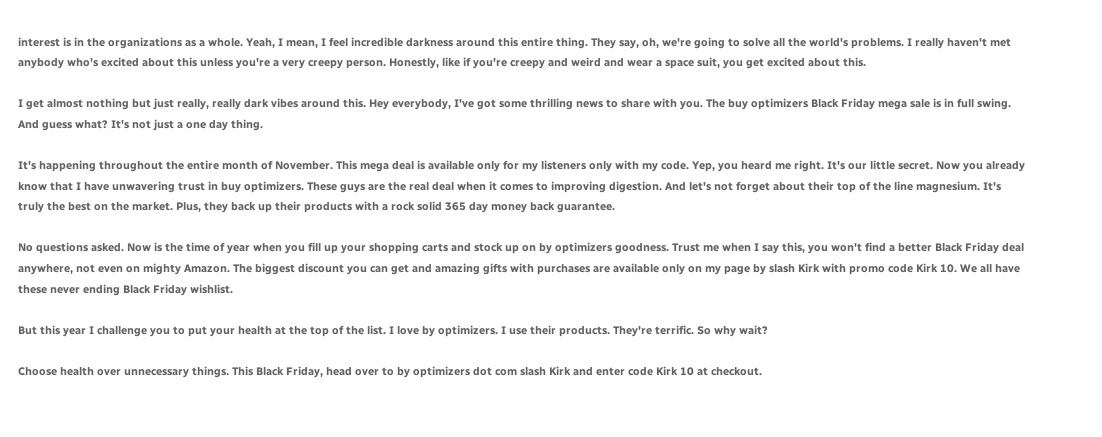interest is in the organizations as a whole. Yeah, I mean, I feel incredible darkness around this entire thing. They say, oh, we're going to solve all the world's problems. I really haven't met anybody who's excited about this unless you're a very creepy person. Honestly, like if you're creepy and weird and wear a space suit, you get excited about this.

I get almost nothing but just really, really dark vibes around this. Hey everybody, I've got some thrilling news to share with you. The buy optimizers Black Friday mega sale is in full swing. And guess what? It's not just a one day thing.

It's happening throughout the entire month of November. This mega deal is available only for my listeners only with my code. Yep, you heard me right. It's our little secret. Now you already know that I have unwavering trust in buy optimizers. These guys are the real deal when it comes to improving digestion. And let's not forget about their top of the line magnesium. It's truly the best on the market. Plus, they back up their products with a rock solid 365 day money back guarantee.

No questions asked. Now is the time of year when you fill up your shopping carts and stock up on by optimizers goodness. Trust me when I say this, you won't find a better Black Friday deal anywhere, not even on mighty Amazon. The biggest discount you can get and amazing gifts with purchases are available only on my page by slash Kirk with promo code Kirk 10. We all have these never ending Black Friday wishlist.

But this year I challenge you to put your health at the top of the list. I love by optimizers. I use their products. They're terrific. So why wait?

Choose health over unnecessary things. This Black Friday, head over to by optimizers dot com slash Kirk and enter code Kirk 10 at checkout.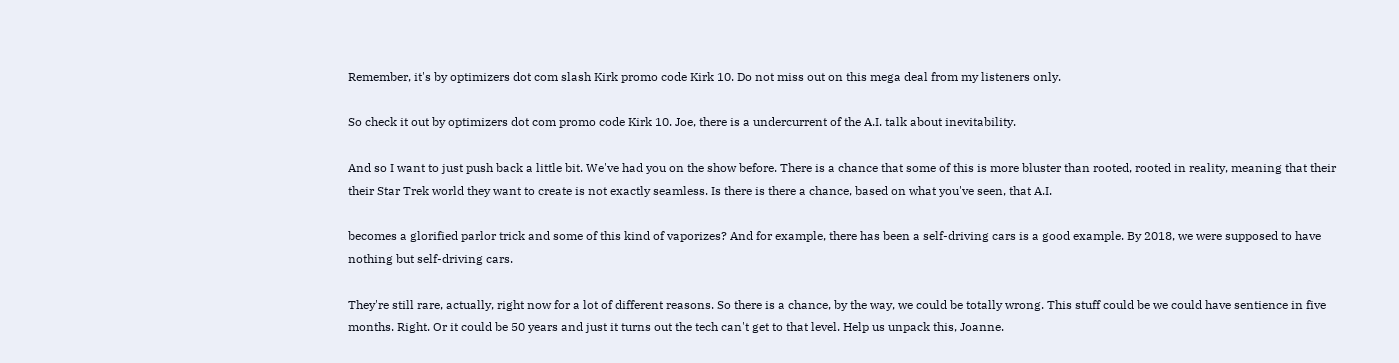Remember, it's by optimizers dot com slash Kirk promo code Kirk 10. Do not miss out on this mega deal from my listeners only.

So check it out by optimizers dot com promo code Kirk 10. Joe, there is a undercurrent of the A.I. talk about inevitability.

And so I want to just push back a little bit. We've had you on the show before. There is a chance that some of this is more bluster than rooted, rooted in reality, meaning that their their Star Trek world they want to create is not exactly seamless. Is there is there a chance, based on what you've seen, that A.I.

becomes a glorified parlor trick and some of this kind of vaporizes? And for example, there has been a self-driving cars is a good example. By 2018, we were supposed to have nothing but self-driving cars.

They're still rare, actually, right now for a lot of different reasons. So there is a chance, by the way, we could be totally wrong. This stuff could be we could have sentience in five months. Right. Or it could be 50 years and just it turns out the tech can't get to that level. Help us unpack this, Joanne.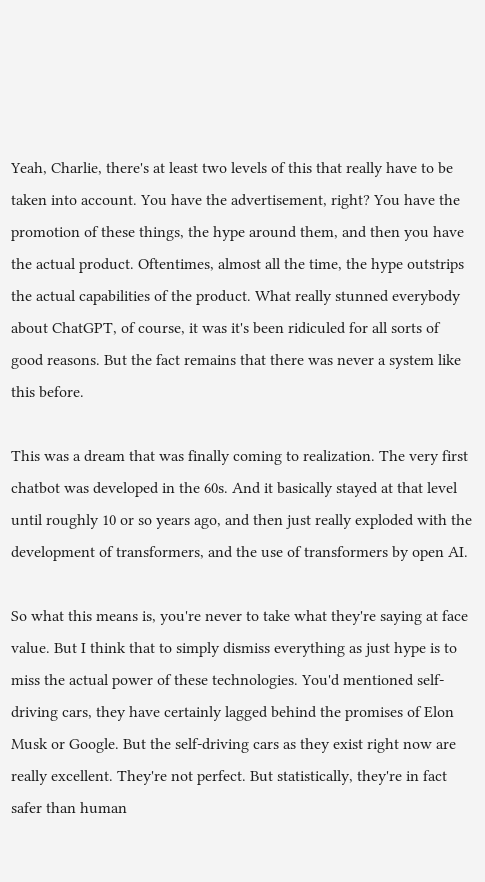Yeah, Charlie, there's at least two levels of this that really have to be taken into account. You have the advertisement, right? You have the promotion of these things, the hype around them, and then you have the actual product. Oftentimes, almost all the time, the hype outstrips the actual capabilities of the product. What really stunned everybody about ChatGPT, of course, it was it's been ridiculed for all sorts of good reasons. But the fact remains that there was never a system like this before.

This was a dream that was finally coming to realization. The very first chatbot was developed in the 60s. And it basically stayed at that level until roughly 10 or so years ago, and then just really exploded with the development of transformers, and the use of transformers by open AI.

So what this means is, you're never to take what they're saying at face value. But I think that to simply dismiss everything as just hype is to miss the actual power of these technologies. You'd mentioned self-driving cars, they have certainly lagged behind the promises of Elon Musk or Google. But the self-driving cars as they exist right now are really excellent. They're not perfect. But statistically, they're in fact safer than human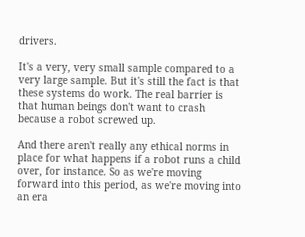drivers.

It's a very, very small sample compared to a very large sample. But it's still the fact is that these systems do work. The real barrier is that human beings don't want to crash because a robot screwed up.

And there aren't really any ethical norms in place for what happens if a robot runs a child over, for instance. So as we're moving forward into this period, as we're moving into an era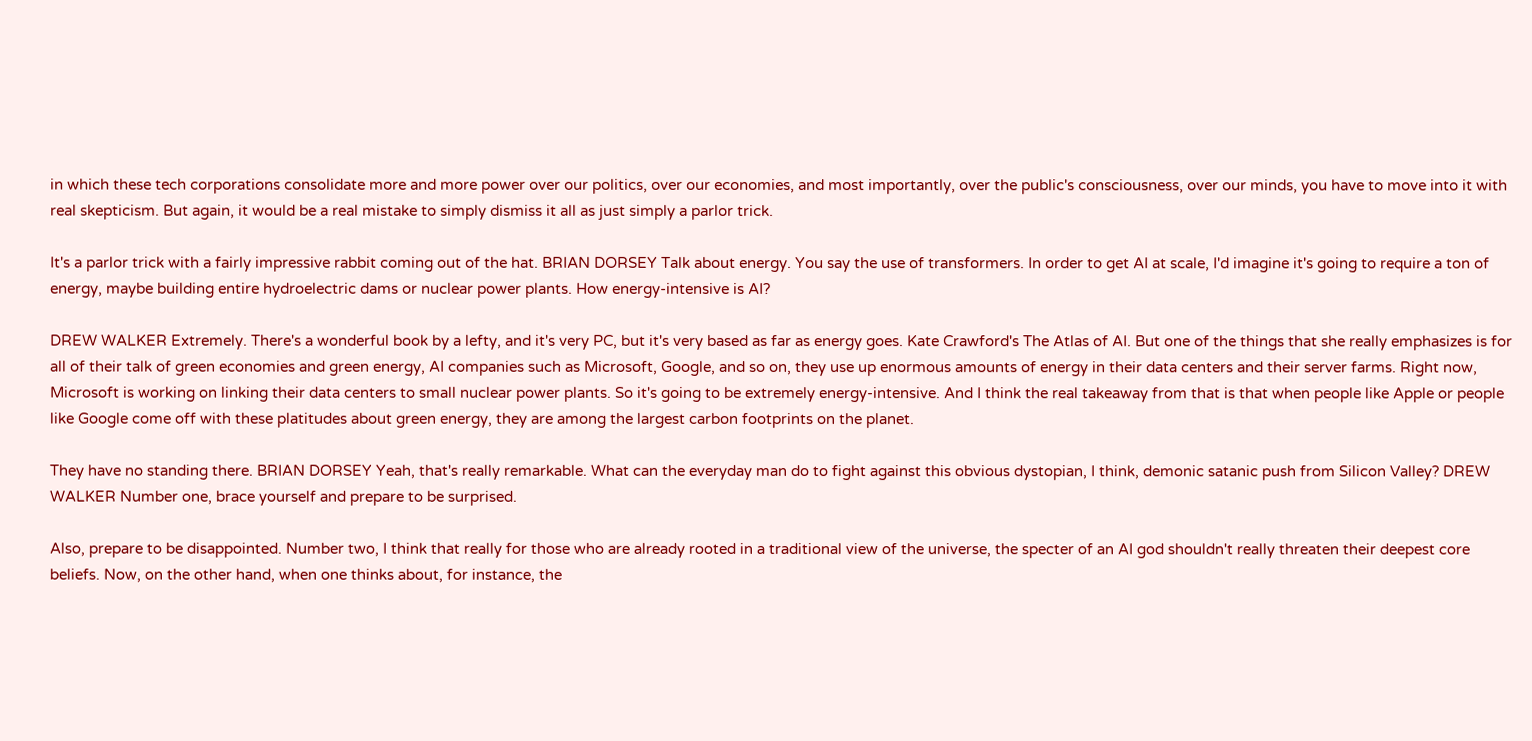in which these tech corporations consolidate more and more power over our politics, over our economies, and most importantly, over the public's consciousness, over our minds, you have to move into it with real skepticism. But again, it would be a real mistake to simply dismiss it all as just simply a parlor trick.

It's a parlor trick with a fairly impressive rabbit coming out of the hat. BRIAN DORSEY Talk about energy. You say the use of transformers. In order to get AI at scale, I'd imagine it's going to require a ton of energy, maybe building entire hydroelectric dams or nuclear power plants. How energy-intensive is AI?

DREW WALKER Extremely. There's a wonderful book by a lefty, and it's very PC, but it's very based as far as energy goes. Kate Crawford's The Atlas of AI. But one of the things that she really emphasizes is for all of their talk of green economies and green energy, AI companies such as Microsoft, Google, and so on, they use up enormous amounts of energy in their data centers and their server farms. Right now, Microsoft is working on linking their data centers to small nuclear power plants. So it's going to be extremely energy-intensive. And I think the real takeaway from that is that when people like Apple or people like Google come off with these platitudes about green energy, they are among the largest carbon footprints on the planet.

They have no standing there. BRIAN DORSEY Yeah, that's really remarkable. What can the everyday man do to fight against this obvious dystopian, I think, demonic satanic push from Silicon Valley? DREW WALKER Number one, brace yourself and prepare to be surprised.

Also, prepare to be disappointed. Number two, I think that really for those who are already rooted in a traditional view of the universe, the specter of an AI god shouldn't really threaten their deepest core beliefs. Now, on the other hand, when one thinks about, for instance, the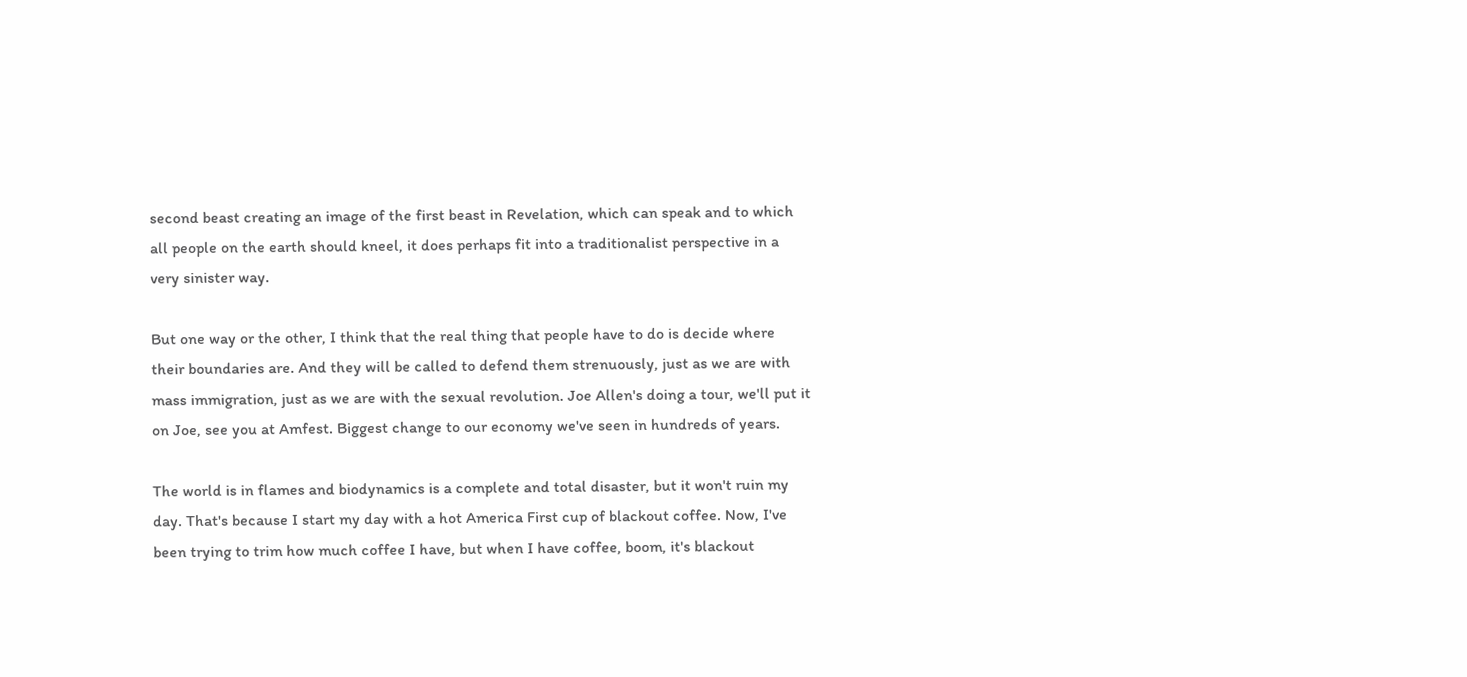second beast creating an image of the first beast in Revelation, which can speak and to which all people on the earth should kneel, it does perhaps fit into a traditionalist perspective in a very sinister way.

But one way or the other, I think that the real thing that people have to do is decide where their boundaries are. And they will be called to defend them strenuously, just as we are with mass immigration, just as we are with the sexual revolution. Joe Allen's doing a tour, we'll put it on Joe, see you at Amfest. Biggest change to our economy we've seen in hundreds of years.

The world is in flames and biodynamics is a complete and total disaster, but it won't ruin my day. That's because I start my day with a hot America First cup of blackout coffee. Now, I've been trying to trim how much coffee I have, but when I have coffee, boom, it's blackout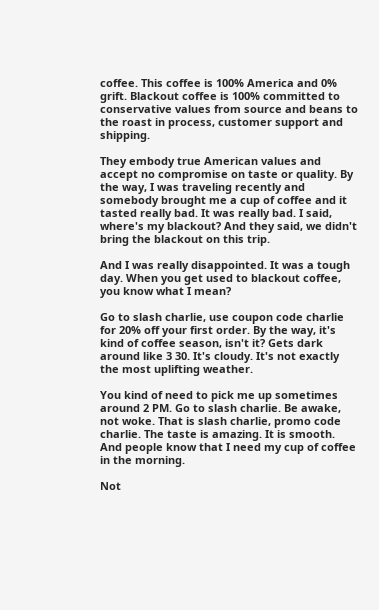coffee. This coffee is 100% America and 0% grift. Blackout coffee is 100% committed to conservative values from source and beans to the roast in process, customer support and shipping.

They embody true American values and accept no compromise on taste or quality. By the way, I was traveling recently and somebody brought me a cup of coffee and it tasted really bad. It was really bad. I said, where's my blackout? And they said, we didn't bring the blackout on this trip.

And I was really disappointed. It was a tough day. When you get used to blackout coffee, you know what I mean?

Go to slash charlie, use coupon code charlie for 20% off your first order. By the way, it's kind of coffee season, isn't it? Gets dark around like 3 30. It's cloudy. It's not exactly the most uplifting weather.

You kind of need to pick me up sometimes around 2 PM. Go to slash charlie. Be awake, not woke. That is slash charlie, promo code charlie. The taste is amazing. It is smooth. And people know that I need my cup of coffee in the morning.

Not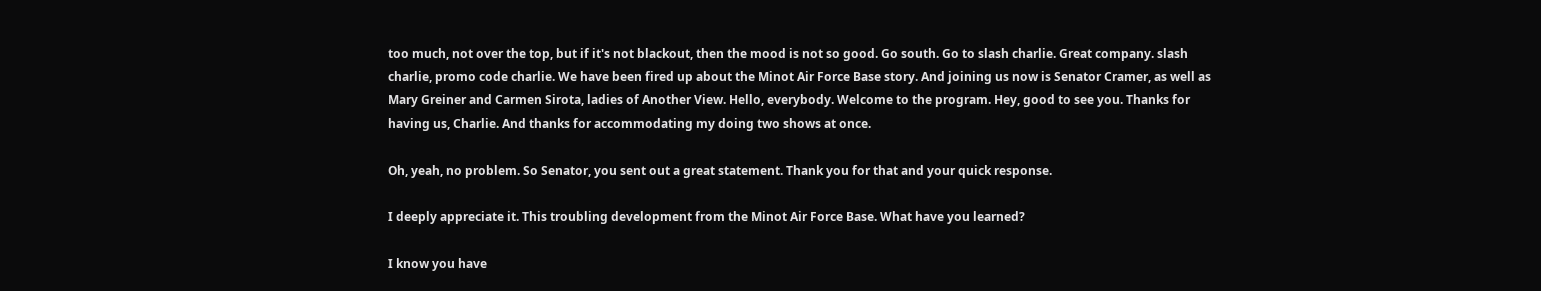too much, not over the top, but if it's not blackout, then the mood is not so good. Go south. Go to slash charlie. Great company. slash charlie, promo code charlie. We have been fired up about the Minot Air Force Base story. And joining us now is Senator Cramer, as well as Mary Greiner and Carmen Sirota, ladies of Another View. Hello, everybody. Welcome to the program. Hey, good to see you. Thanks for having us, Charlie. And thanks for accommodating my doing two shows at once.

Oh, yeah, no problem. So Senator, you sent out a great statement. Thank you for that and your quick response.

I deeply appreciate it. This troubling development from the Minot Air Force Base. What have you learned?

I know you have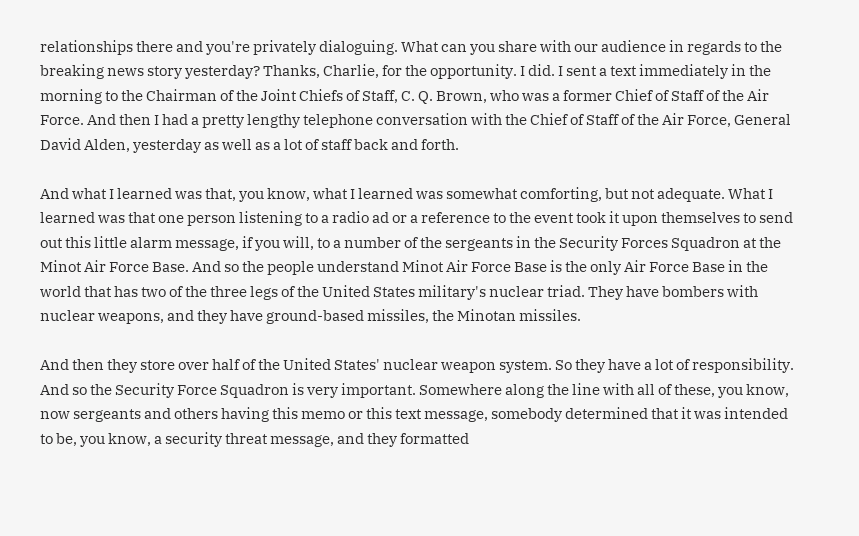relationships there and you're privately dialoguing. What can you share with our audience in regards to the breaking news story yesterday? Thanks, Charlie, for the opportunity. I did. I sent a text immediately in the morning to the Chairman of the Joint Chiefs of Staff, C. Q. Brown, who was a former Chief of Staff of the Air Force. And then I had a pretty lengthy telephone conversation with the Chief of Staff of the Air Force, General David Alden, yesterday as well as a lot of staff back and forth.

And what I learned was that, you know, what I learned was somewhat comforting, but not adequate. What I learned was that one person listening to a radio ad or a reference to the event took it upon themselves to send out this little alarm message, if you will, to a number of the sergeants in the Security Forces Squadron at the Minot Air Force Base. And so the people understand Minot Air Force Base is the only Air Force Base in the world that has two of the three legs of the United States military's nuclear triad. They have bombers with nuclear weapons, and they have ground-based missiles, the Minotan missiles.

And then they store over half of the United States' nuclear weapon system. So they have a lot of responsibility. And so the Security Force Squadron is very important. Somewhere along the line with all of these, you know, now sergeants and others having this memo or this text message, somebody determined that it was intended to be, you know, a security threat message, and they formatted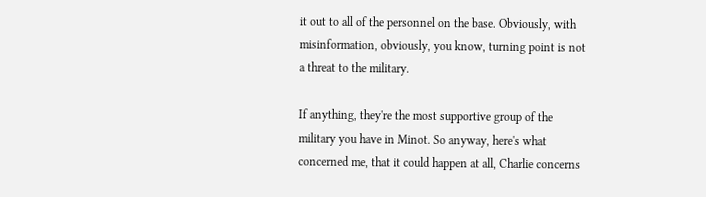it out to all of the personnel on the base. Obviously, with misinformation, obviously, you know, turning point is not a threat to the military.

If anything, they're the most supportive group of the military you have in Minot. So anyway, here's what concerned me, that it could happen at all, Charlie concerns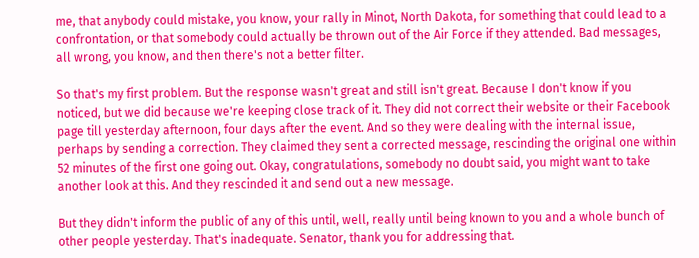me, that anybody could mistake, you know, your rally in Minot, North Dakota, for something that could lead to a confrontation, or that somebody could actually be thrown out of the Air Force if they attended. Bad messages, all wrong, you know, and then there's not a better filter.

So that's my first problem. But the response wasn't great and still isn't great. Because I don't know if you noticed, but we did because we're keeping close track of it. They did not correct their website or their Facebook page till yesterday afternoon, four days after the event. And so they were dealing with the internal issue, perhaps by sending a correction. They claimed they sent a corrected message, rescinding the original one within 52 minutes of the first one going out. Okay, congratulations, somebody no doubt said, you might want to take another look at this. And they rescinded it and send out a new message.

But they didn't inform the public of any of this until, well, really until being known to you and a whole bunch of other people yesterday. That's inadequate. Senator, thank you for addressing that.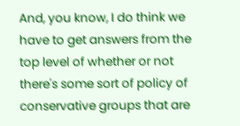And, you know, I do think we have to get answers from the top level of whether or not there's some sort of policy of conservative groups that are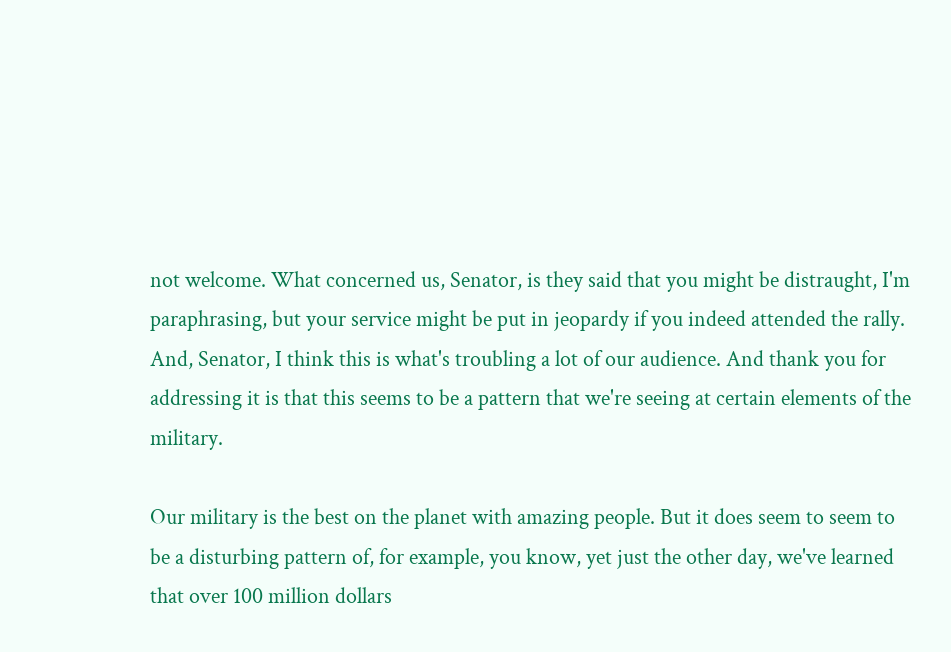not welcome. What concerned us, Senator, is they said that you might be distraught, I'm paraphrasing, but your service might be put in jeopardy if you indeed attended the rally. And, Senator, I think this is what's troubling a lot of our audience. And thank you for addressing it is that this seems to be a pattern that we're seeing at certain elements of the military.

Our military is the best on the planet with amazing people. But it does seem to seem to be a disturbing pattern of, for example, you know, yet just the other day, we've learned that over 100 million dollars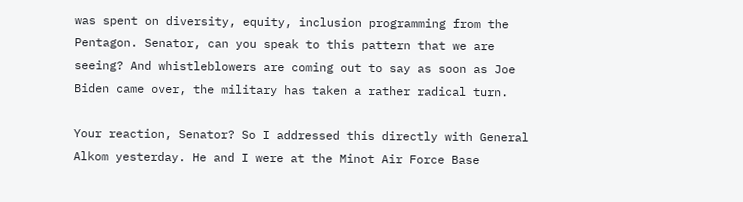was spent on diversity, equity, inclusion programming from the Pentagon. Senator, can you speak to this pattern that we are seeing? And whistleblowers are coming out to say as soon as Joe Biden came over, the military has taken a rather radical turn.

Your reaction, Senator? So I addressed this directly with General Alkom yesterday. He and I were at the Minot Air Force Base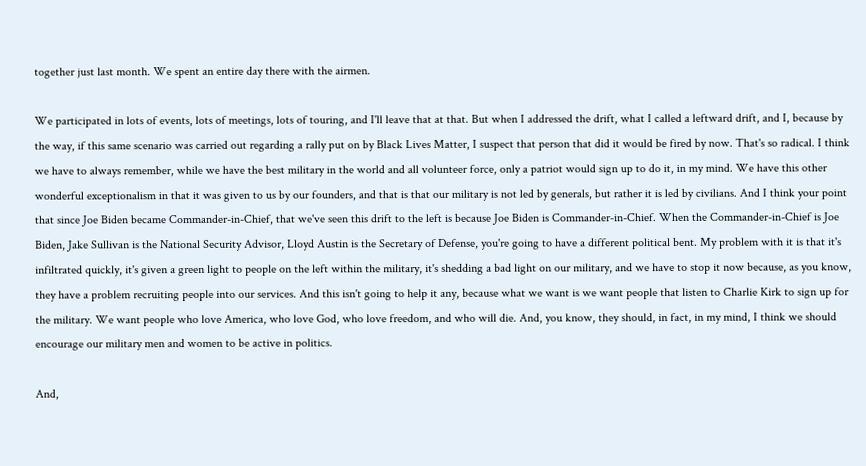together just last month. We spent an entire day there with the airmen.

We participated in lots of events, lots of meetings, lots of touring, and I'll leave that at that. But when I addressed the drift, what I called a leftward drift, and I, because by the way, if this same scenario was carried out regarding a rally put on by Black Lives Matter, I suspect that person that did it would be fired by now. That's so radical. I think we have to always remember, while we have the best military in the world and all volunteer force, only a patriot would sign up to do it, in my mind. We have this other wonderful exceptionalism in that it was given to us by our founders, and that is that our military is not led by generals, but rather it is led by civilians. And I think your point that since Joe Biden became Commander-in-Chief, that we've seen this drift to the left is because Joe Biden is Commander-in-Chief. When the Commander-in-Chief is Joe Biden, Jake Sullivan is the National Security Advisor, Lloyd Austin is the Secretary of Defense, you're going to have a different political bent. My problem with it is that it's infiltrated quickly, it's given a green light to people on the left within the military, it's shedding a bad light on our military, and we have to stop it now because, as you know, they have a problem recruiting people into our services. And this isn't going to help it any, because what we want is we want people that listen to Charlie Kirk to sign up for the military. We want people who love America, who love God, who love freedom, and who will die. And, you know, they should, in fact, in my mind, I think we should encourage our military men and women to be active in politics.

And,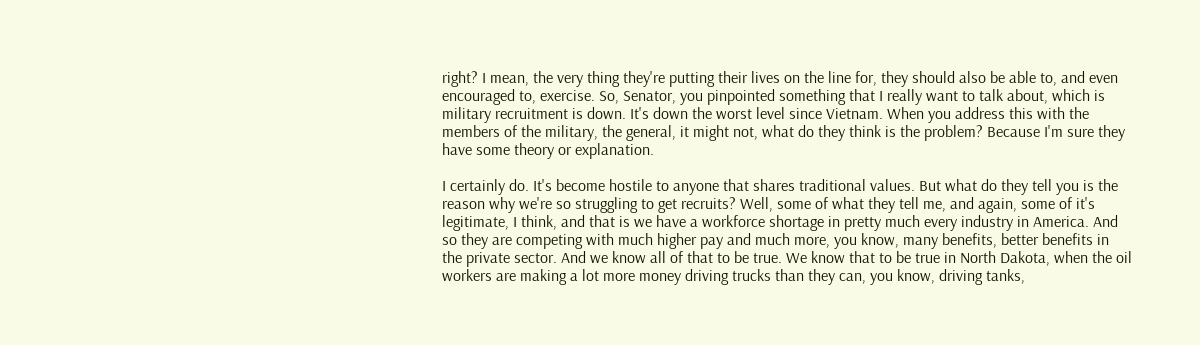right? I mean, the very thing they're putting their lives on the line for, they should also be able to, and even encouraged to, exercise. So, Senator, you pinpointed something that I really want to talk about, which is military recruitment is down. It's down the worst level since Vietnam. When you address this with the members of the military, the general, it might not, what do they think is the problem? Because I'm sure they have some theory or explanation.

I certainly do. It's become hostile to anyone that shares traditional values. But what do they tell you is the reason why we're so struggling to get recruits? Well, some of what they tell me, and again, some of it's legitimate, I think, and that is we have a workforce shortage in pretty much every industry in America. And so they are competing with much higher pay and much more, you know, many benefits, better benefits in the private sector. And we know all of that to be true. We know that to be true in North Dakota, when the oil workers are making a lot more money driving trucks than they can, you know, driving tanks,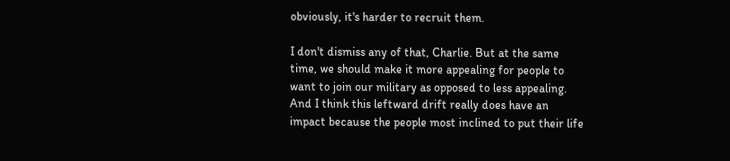obviously, it's harder to recruit them.

I don't dismiss any of that, Charlie. But at the same time, we should make it more appealing for people to want to join our military as opposed to less appealing. And I think this leftward drift really does have an impact because the people most inclined to put their life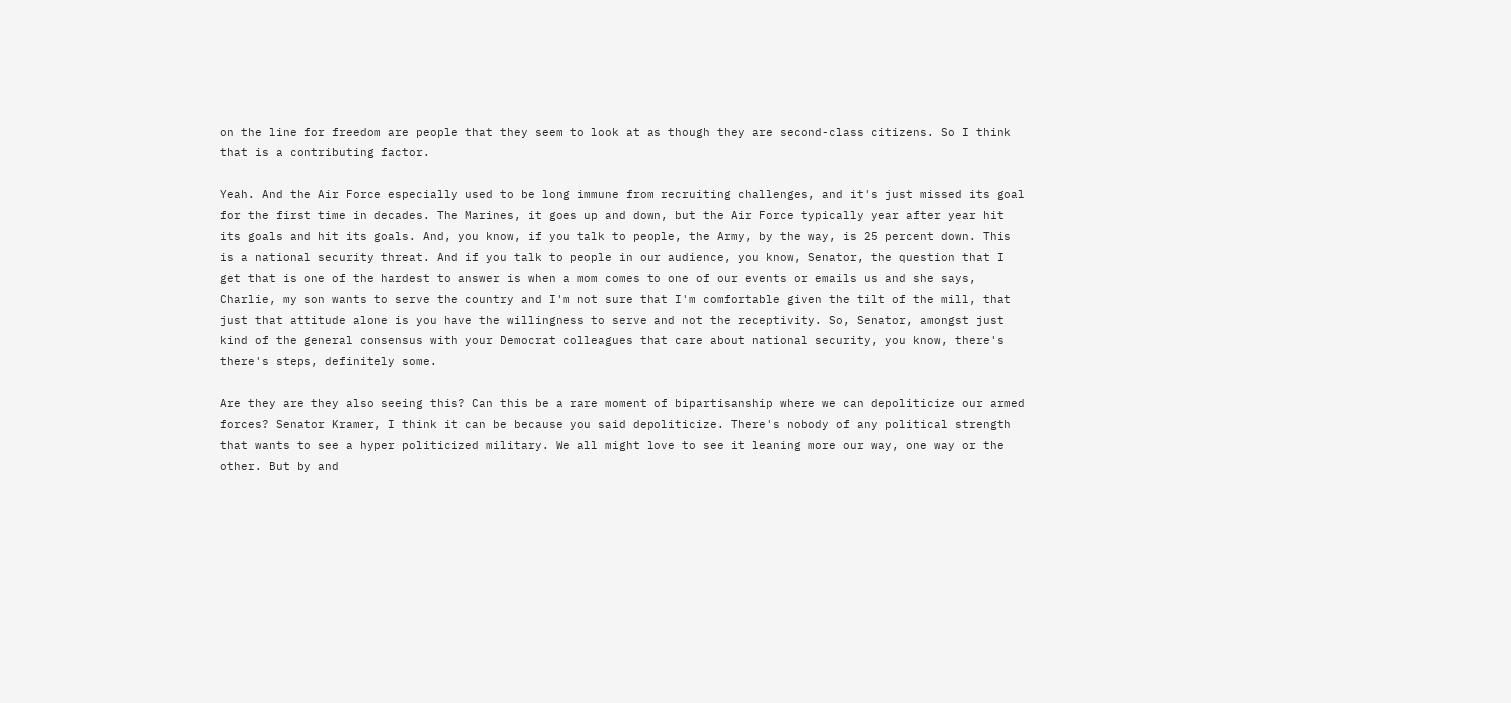on the line for freedom are people that they seem to look at as though they are second-class citizens. So I think that is a contributing factor.

Yeah. And the Air Force especially used to be long immune from recruiting challenges, and it's just missed its goal for the first time in decades. The Marines, it goes up and down, but the Air Force typically year after year hit its goals and hit its goals. And, you know, if you talk to people, the Army, by the way, is 25 percent down. This is a national security threat. And if you talk to people in our audience, you know, Senator, the question that I get that is one of the hardest to answer is when a mom comes to one of our events or emails us and she says, Charlie, my son wants to serve the country and I'm not sure that I'm comfortable given the tilt of the mill, that just that attitude alone is you have the willingness to serve and not the receptivity. So, Senator, amongst just kind of the general consensus with your Democrat colleagues that care about national security, you know, there's there's steps, definitely some.

Are they are they also seeing this? Can this be a rare moment of bipartisanship where we can depoliticize our armed forces? Senator Kramer, I think it can be because you said depoliticize. There's nobody of any political strength that wants to see a hyper politicized military. We all might love to see it leaning more our way, one way or the other. But by and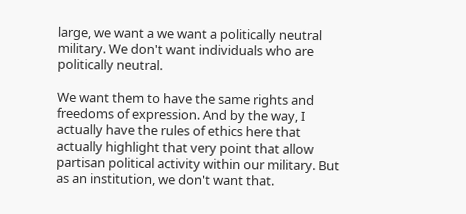large, we want a we want a politically neutral military. We don't want individuals who are politically neutral.

We want them to have the same rights and freedoms of expression. And by the way, I actually have the rules of ethics here that actually highlight that very point that allow partisan political activity within our military. But as an institution, we don't want that.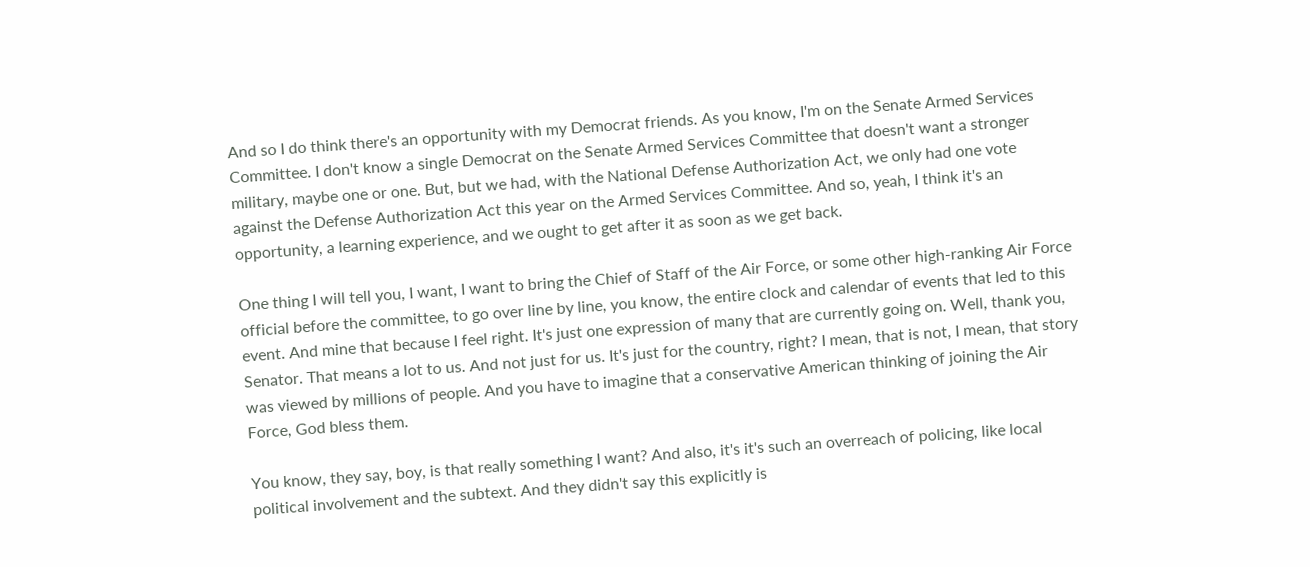And so I do think there's an opportunity with my Democrat friends. As you know, I'm on the Senate Armed Services Committee. I don't know a single Democrat on the Senate Armed Services Committee that doesn't want a stronger military, maybe one or one. But, but we had, with the National Defense Authorization Act, we only had one vote against the Defense Authorization Act this year on the Armed Services Committee. And so, yeah, I think it's an opportunity, a learning experience, and we ought to get after it as soon as we get back.

One thing I will tell you, I want, I want to bring the Chief of Staff of the Air Force, or some other high-ranking Air Force official before the committee, to go over line by line, you know, the entire clock and calendar of events that led to this event. And mine that because I feel right. It's just one expression of many that are currently going on. Well, thank you, Senator. That means a lot to us. And not just for us. It's just for the country, right? I mean, that is not, I mean, that story was viewed by millions of people. And you have to imagine that a conservative American thinking of joining the Air Force, God bless them.

You know, they say, boy, is that really something I want? And also, it's it's such an overreach of policing, like local political involvement and the subtext. And they didn't say this explicitly is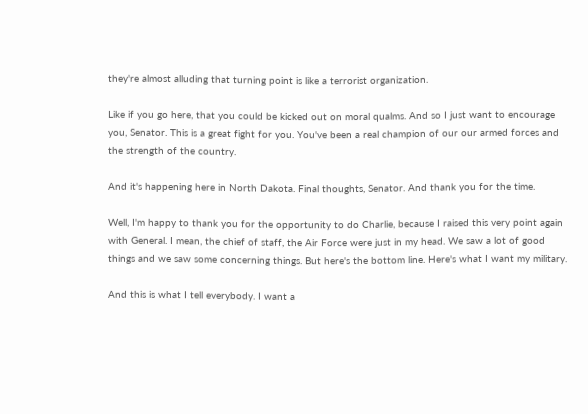they're almost alluding that turning point is like a terrorist organization.

Like if you go here, that you could be kicked out on moral qualms. And so I just want to encourage you, Senator. This is a great fight for you. You've been a real champion of our our armed forces and the strength of the country.

And it's happening here in North Dakota. Final thoughts, Senator. And thank you for the time.

Well, I'm happy to thank you for the opportunity to do Charlie, because I raised this very point again with General. I mean, the chief of staff, the Air Force were just in my head. We saw a lot of good things and we saw some concerning things. But here's the bottom line. Here's what I want my military.

And this is what I tell everybody. I want a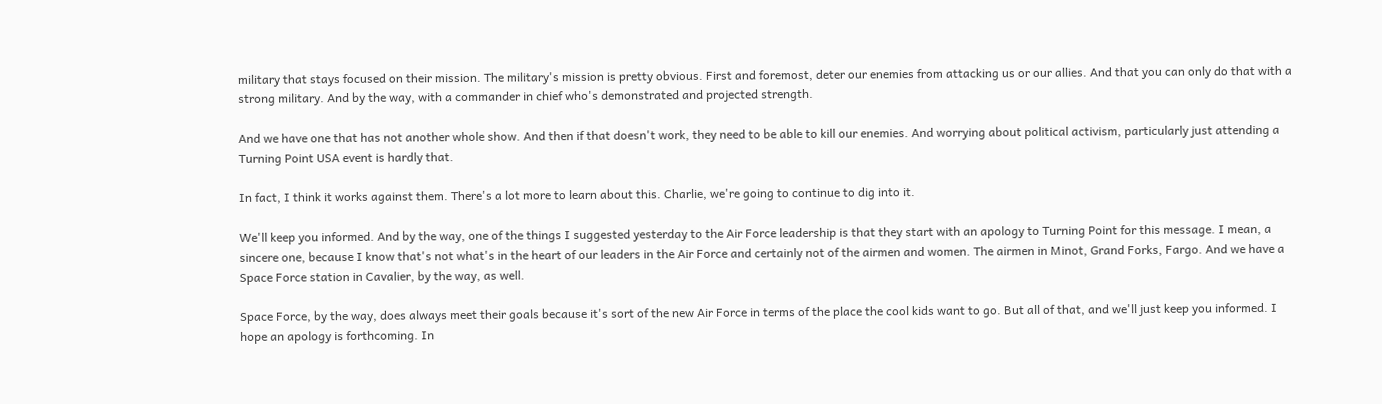military that stays focused on their mission. The military's mission is pretty obvious. First and foremost, deter our enemies from attacking us or our allies. And that you can only do that with a strong military. And by the way, with a commander in chief who's demonstrated and projected strength.

And we have one that has not another whole show. And then if that doesn't work, they need to be able to kill our enemies. And worrying about political activism, particularly just attending a Turning Point USA event is hardly that.

In fact, I think it works against them. There's a lot more to learn about this. Charlie, we're going to continue to dig into it.

We'll keep you informed. And by the way, one of the things I suggested yesterday to the Air Force leadership is that they start with an apology to Turning Point for this message. I mean, a sincere one, because I know that's not what's in the heart of our leaders in the Air Force and certainly not of the airmen and women. The airmen in Minot, Grand Forks, Fargo. And we have a Space Force station in Cavalier, by the way, as well.

Space Force, by the way, does always meet their goals because it's sort of the new Air Force in terms of the place the cool kids want to go. But all of that, and we'll just keep you informed. I hope an apology is forthcoming. In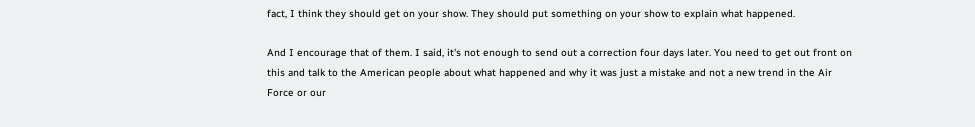fact, I think they should get on your show. They should put something on your show to explain what happened.

And I encourage that of them. I said, it's not enough to send out a correction four days later. You need to get out front on this and talk to the American people about what happened and why it was just a mistake and not a new trend in the Air Force or our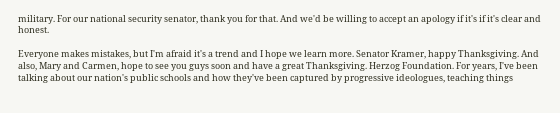military. For our national security senator, thank you for that. And we'd be willing to accept an apology if it's if it's clear and honest.

Everyone makes mistakes, but I'm afraid it's a trend and I hope we learn more. Senator Kramer, happy Thanksgiving. And also, Mary and Carmen, hope to see you guys soon and have a great Thanksgiving. Herzog Foundation. For years, I've been talking about our nation's public schools and how they've been captured by progressive ideologues, teaching things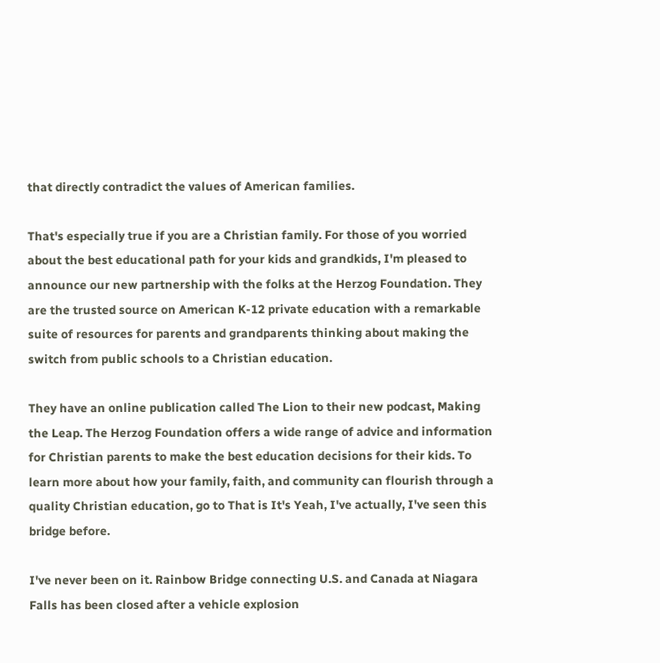that directly contradict the values of American families.

That's especially true if you are a Christian family. For those of you worried about the best educational path for your kids and grandkids, I'm pleased to announce our new partnership with the folks at the Herzog Foundation. They are the trusted source on American K-12 private education with a remarkable suite of resources for parents and grandparents thinking about making the switch from public schools to a Christian education.

They have an online publication called The Lion to their new podcast, Making the Leap. The Herzog Foundation offers a wide range of advice and information for Christian parents to make the best education decisions for their kids. To learn more about how your family, faith, and community can flourish through a quality Christian education, go to That is It's Yeah, I've actually, I've seen this bridge before.

I've never been on it. Rainbow Bridge connecting U.S. and Canada at Niagara Falls has been closed after a vehicle explosion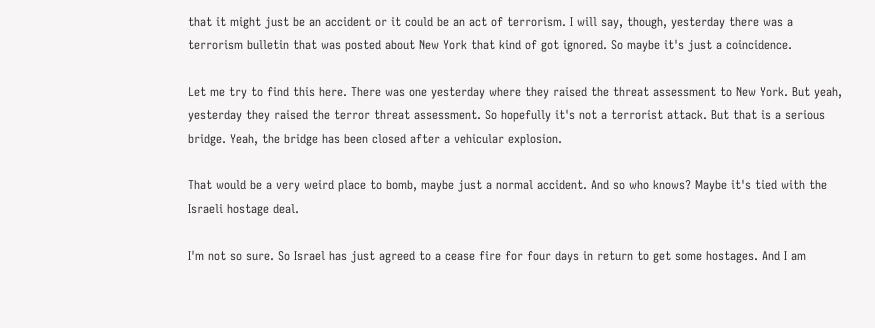that it might just be an accident or it could be an act of terrorism. I will say, though, yesterday there was a terrorism bulletin that was posted about New York that kind of got ignored. So maybe it's just a coincidence.

Let me try to find this here. There was one yesterday where they raised the threat assessment to New York. But yeah, yesterday they raised the terror threat assessment. So hopefully it's not a terrorist attack. But that is a serious bridge. Yeah, the bridge has been closed after a vehicular explosion.

That would be a very weird place to bomb, maybe just a normal accident. And so who knows? Maybe it's tied with the Israeli hostage deal.

I'm not so sure. So Israel has just agreed to a cease fire for four days in return to get some hostages. And I am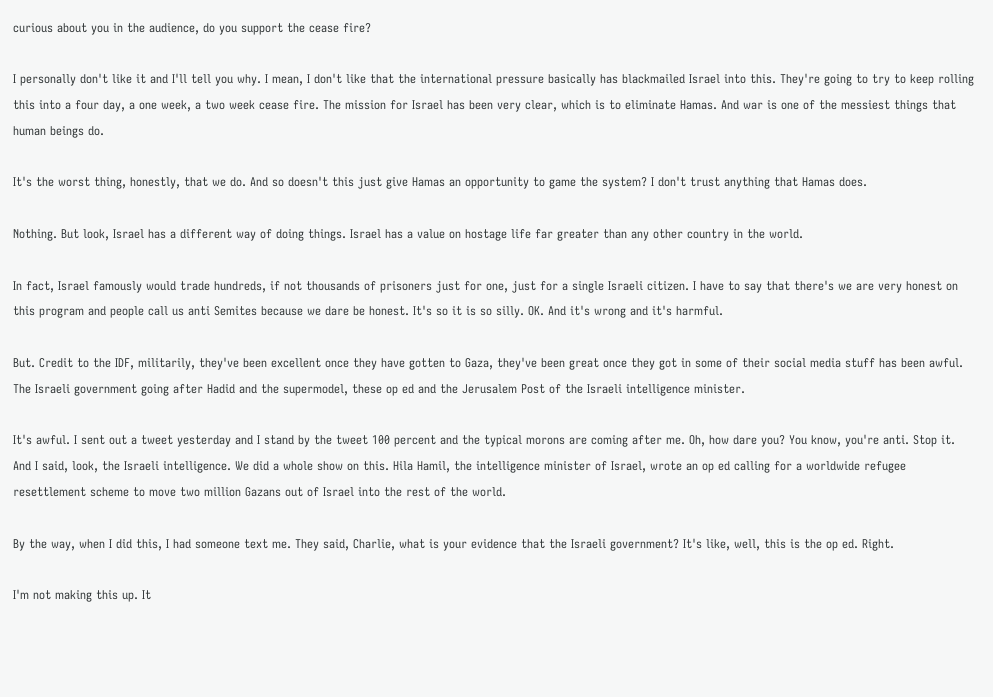curious about you in the audience, do you support the cease fire?

I personally don't like it and I'll tell you why. I mean, I don't like that the international pressure basically has blackmailed Israel into this. They're going to try to keep rolling this into a four day, a one week, a two week cease fire. The mission for Israel has been very clear, which is to eliminate Hamas. And war is one of the messiest things that human beings do.

It's the worst thing, honestly, that we do. And so doesn't this just give Hamas an opportunity to game the system? I don't trust anything that Hamas does.

Nothing. But look, Israel has a different way of doing things. Israel has a value on hostage life far greater than any other country in the world.

In fact, Israel famously would trade hundreds, if not thousands of prisoners just for one, just for a single Israeli citizen. I have to say that there's we are very honest on this program and people call us anti Semites because we dare be honest. It's so it is so silly. OK. And it's wrong and it's harmful.

But. Credit to the IDF, militarily, they've been excellent once they have gotten to Gaza, they've been great once they got in some of their social media stuff has been awful. The Israeli government going after Hadid and the supermodel, these op ed and the Jerusalem Post of the Israeli intelligence minister.

It's awful. I sent out a tweet yesterday and I stand by the tweet 100 percent and the typical morons are coming after me. Oh, how dare you? You know, you're anti. Stop it. And I said, look, the Israeli intelligence. We did a whole show on this. Hila Hamil, the intelligence minister of Israel, wrote an op ed calling for a worldwide refugee resettlement scheme to move two million Gazans out of Israel into the rest of the world.

By the way, when I did this, I had someone text me. They said, Charlie, what is your evidence that the Israeli government? It's like, well, this is the op ed. Right.

I'm not making this up. It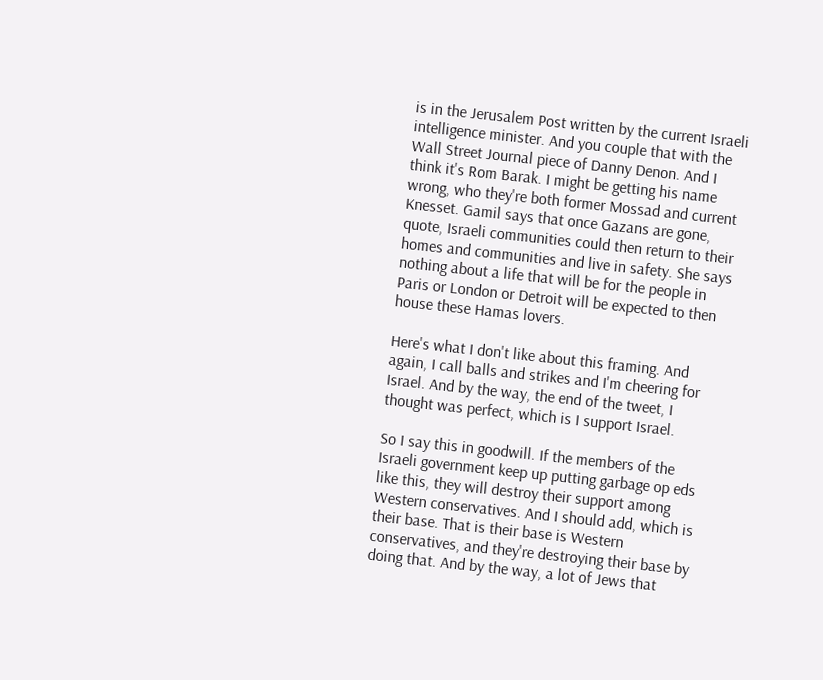is in the Jerusalem Post written by the current Israeli intelligence minister. And you couple that with the Wall Street Journal piece of Danny Denon. And I think it's Rom Barak. I might be getting his name wrong, who they're both former Mossad and current Knesset. Gamil says that once Gazans are gone, quote, Israeli communities could then return to their homes and communities and live in safety. She says nothing about a life that will be for the people in Paris or London or Detroit will be expected to then house these Hamas lovers.

Here's what I don't like about this framing. And again, I call balls and strikes and I'm cheering for Israel. And by the way, the end of the tweet, I thought was perfect, which is I support Israel.

So I say this in goodwill. If the members of the Israeli government keep up putting garbage op eds like this, they will destroy their support among Western conservatives. And I should add, which is their base. That is their base is Western conservatives, and they're destroying their base by doing that. And by the way, a lot of Jews that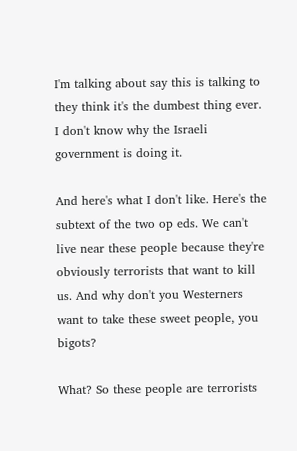I'm talking about say this is talking to they think it's the dumbest thing ever. I don't know why the Israeli government is doing it.

And here's what I don't like. Here's the subtext of the two op eds. We can't live near these people because they're obviously terrorists that want to kill us. And why don't you Westerners want to take these sweet people, you bigots?

What? So these people are terrorists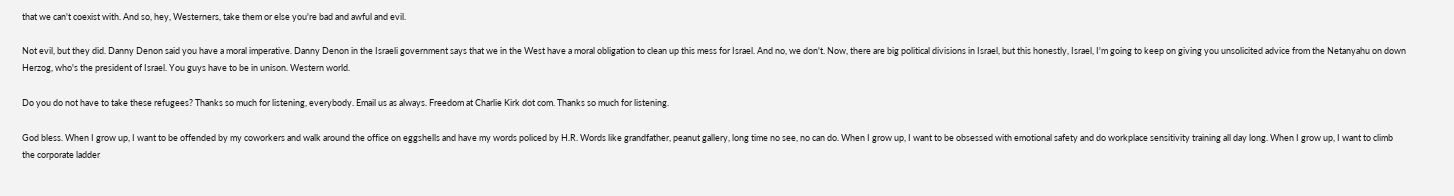that we can't coexist with. And so, hey, Westerners, take them or else you're bad and awful and evil.

Not evil, but they did. Danny Denon said you have a moral imperative. Danny Denon in the Israeli government says that we in the West have a moral obligation to clean up this mess for Israel. And no, we don't. Now, there are big political divisions in Israel, but this honestly, Israel, I'm going to keep on giving you unsolicited advice from the Netanyahu on down Herzog, who's the president of Israel. You guys have to be in unison. Western world.

Do you do not have to take these refugees? Thanks so much for listening, everybody. Email us as always. Freedom at Charlie Kirk dot com. Thanks so much for listening.

God bless. When I grow up, I want to be offended by my coworkers and walk around the office on eggshells and have my words policed by H.R. Words like grandfather, peanut gallery, long time no see, no can do. When I grow up, I want to be obsessed with emotional safety and do workplace sensitivity training all day long. When I grow up, I want to climb the corporate ladder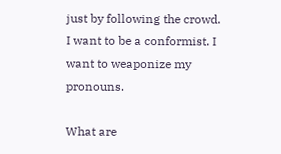just by following the crowd. I want to be a conformist. I want to weaponize my pronouns.

What are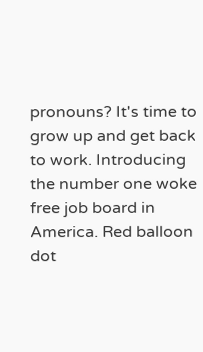pronouns? It's time to grow up and get back to work. Introducing the number one woke free job board in America. Red balloon dot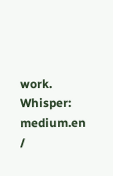work.
Whisper: medium.en /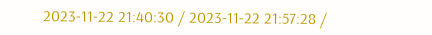2023-11-22 21:40:30 / 2023-11-22 21:57:28 /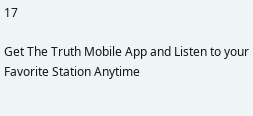17

Get The Truth Mobile App and Listen to your Favorite Station Anytime